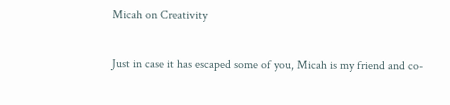Micah on Creativity

Just in case it has escaped some of you, Micah is my friend and co-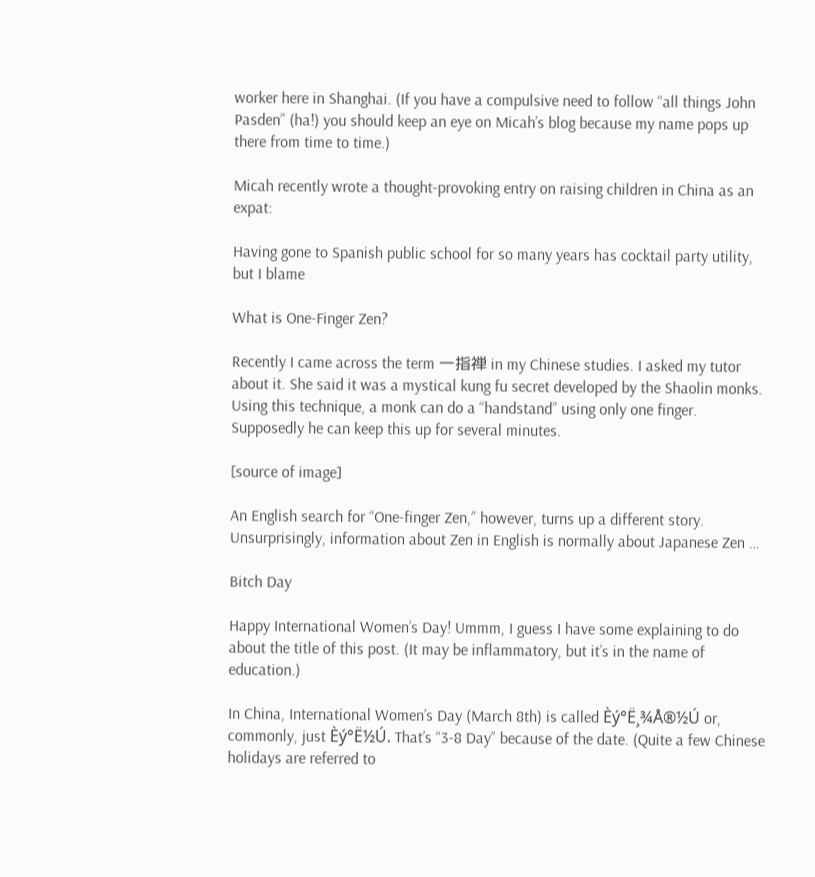worker here in Shanghai. (If you have a compulsive need to follow “all things John Pasden” (ha!) you should keep an eye on Micah’s blog because my name pops up there from time to time.)

Micah recently wrote a thought-provoking entry on raising children in China as an expat:

Having gone to Spanish public school for so many years has cocktail party utility, but I blame

What is One-Finger Zen?

Recently I came across the term 一指禅 in my Chinese studies. I asked my tutor about it. She said it was a mystical kung fu secret developed by the Shaolin monks. Using this technique, a monk can do a “handstand” using only one finger. Supposedly he can keep this up for several minutes.

[source of image]

An English search for “One-finger Zen,” however, turns up a different story. Unsurprisingly, information about Zen in English is normally about Japanese Zen …

Bitch Day

Happy International Women’s Day! Ummm, I guess I have some explaining to do about the title of this post. (It may be inflammatory, but it’s in the name of education.)

In China, International Women’s Day (March 8th) is called Èý°Ë¸¾Å®½Ú or, commonly, just Èý°Ë½Ú. That’s “3-8 Day” because of the date. (Quite a few Chinese holidays are referred to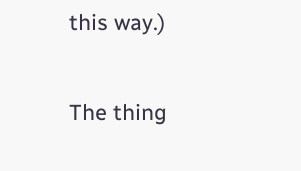this way.)

The thing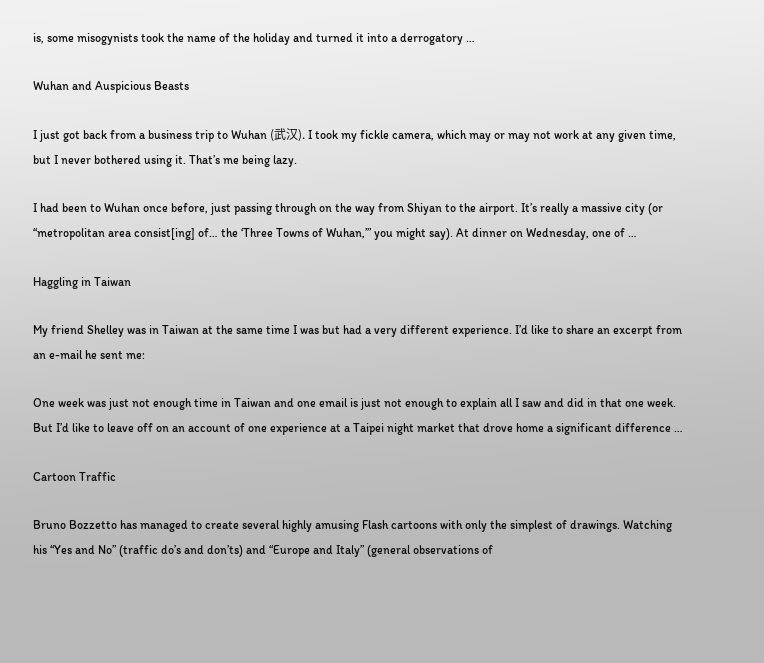is, some misogynists took the name of the holiday and turned it into a derrogatory …

Wuhan and Auspicious Beasts

I just got back from a business trip to Wuhan (武汉). I took my fickle camera, which may or may not work at any given time, but I never bothered using it. That’s me being lazy.

I had been to Wuhan once before, just passing through on the way from Shiyan to the airport. It’s really a massive city (or “metropolitan area consist[ing] of… the ‘Three Towns of Wuhan,’” you might say). At dinner on Wednesday, one of …

Haggling in Taiwan

My friend Shelley was in Taiwan at the same time I was but had a very different experience. I’d like to share an excerpt from an e-mail he sent me:

One week was just not enough time in Taiwan and one email is just not enough to explain all I saw and did in that one week. But I’d like to leave off on an account of one experience at a Taipei night market that drove home a significant difference …

Cartoon Traffic

Bruno Bozzetto has managed to create several highly amusing Flash cartoons with only the simplest of drawings. Watching his “Yes and No” (traffic do’s and don’ts) and “Europe and Italy” (general observations of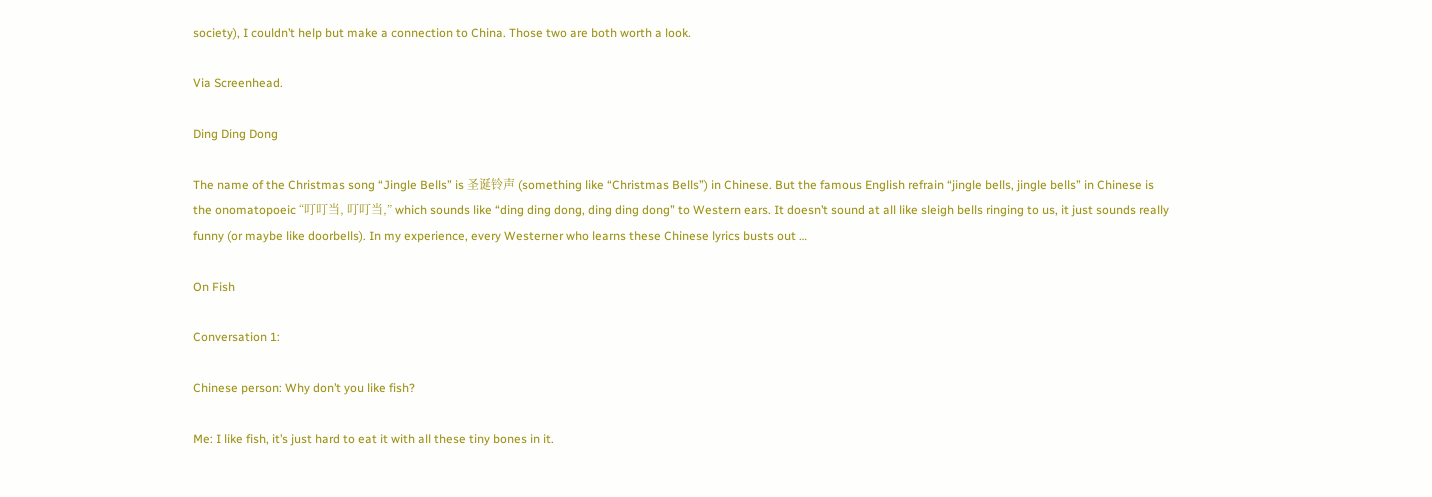society), I couldn’t help but make a connection to China. Those two are both worth a look.

Via Screenhead.

Ding Ding Dong

The name of the Christmas song “Jingle Bells” is 圣诞铃声 (something like “Christmas Bells”) in Chinese. But the famous English refrain “jingle bells, jingle bells” in Chinese is the onomatopoeic “叮叮当, 叮叮当,” which sounds like “ding ding dong, ding ding dong” to Western ears. It doesn’t sound at all like sleigh bells ringing to us, it just sounds really funny (or maybe like doorbells). In my experience, every Westerner who learns these Chinese lyrics busts out …

On Fish

Conversation 1:

Chinese person: Why don’t you like fish?

Me: I like fish, it’s just hard to eat it with all these tiny bones in it.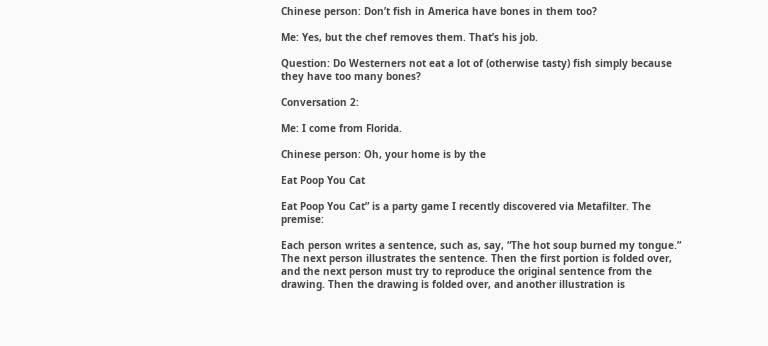Chinese person: Don’t fish in America have bones in them too?

Me: Yes, but the chef removes them. That’s his job.

Question: Do Westerners not eat a lot of (otherwise tasty) fish simply because they have too many bones?

Conversation 2:

Me: I come from Florida.

Chinese person: Oh, your home is by the

Eat Poop You Cat

Eat Poop You Cat” is a party game I recently discovered via Metafilter. The premise:

Each person writes a sentence, such as, say, “The hot soup burned my tongue.” The next person illustrates the sentence. Then the first portion is folded over, and the next person must try to reproduce the original sentence from the drawing. Then the drawing is folded over, and another illustration is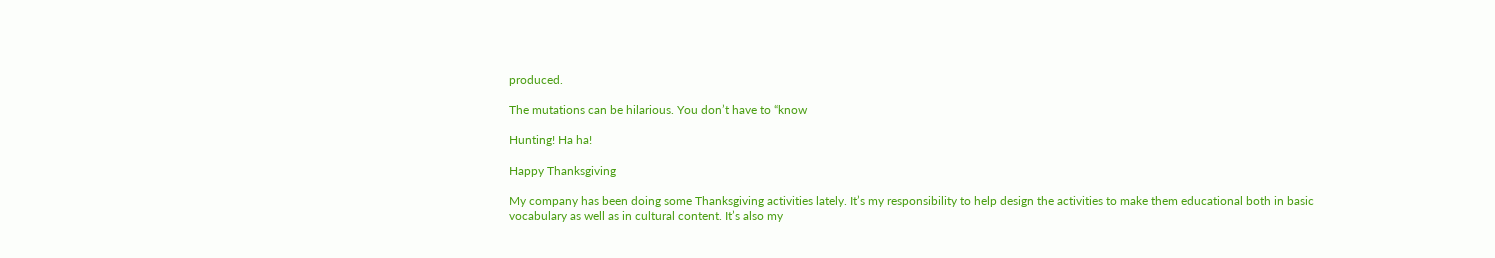produced.

The mutations can be hilarious. You don’t have to “know

Hunting! Ha ha!

Happy Thanksgiving

My company has been doing some Thanksgiving activities lately. It’s my responsibility to help design the activities to make them educational both in basic vocabulary as well as in cultural content. It’s also my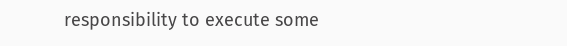responsibility to execute some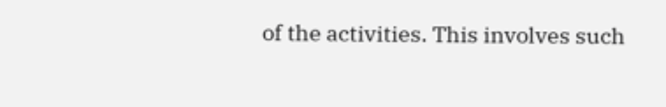of the activities. This involves such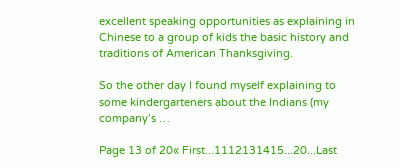excellent speaking opportunities as explaining in Chinese to a group of kids the basic history and traditions of American Thanksgiving.

So the other day I found myself explaining to some kindergarteners about the Indians (my company’s …

Page 13 of 20« First...1112131415...20...Last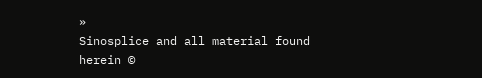»
Sinosplice and all material found herein ©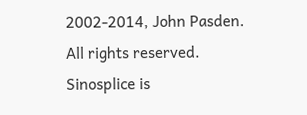2002-2014, John Pasden. All rights reserved.
Sinosplice is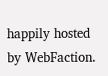happily hosted by WebFaction.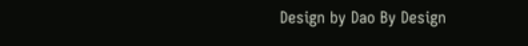Design by Dao By Design